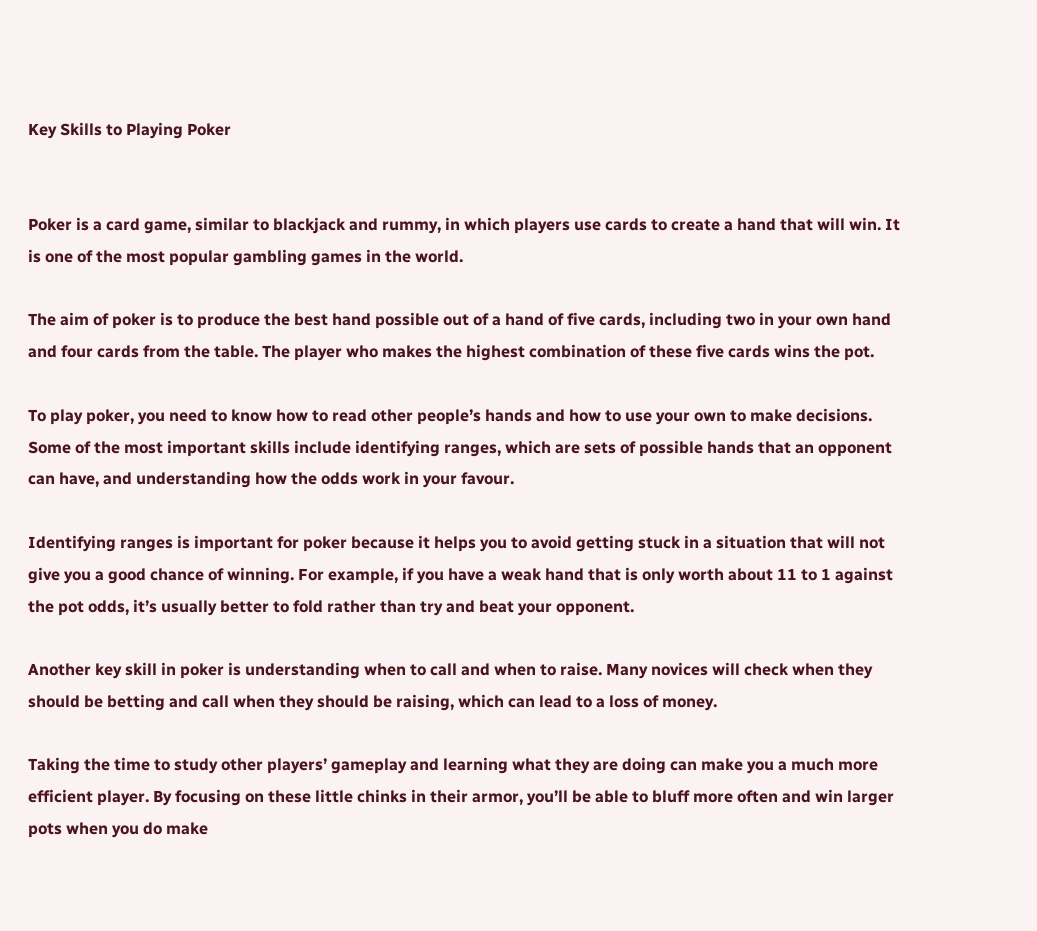Key Skills to Playing Poker


Poker is a card game, similar to blackjack and rummy, in which players use cards to create a hand that will win. It is one of the most popular gambling games in the world.

The aim of poker is to produce the best hand possible out of a hand of five cards, including two in your own hand and four cards from the table. The player who makes the highest combination of these five cards wins the pot.

To play poker, you need to know how to read other people’s hands and how to use your own to make decisions. Some of the most important skills include identifying ranges, which are sets of possible hands that an opponent can have, and understanding how the odds work in your favour.

Identifying ranges is important for poker because it helps you to avoid getting stuck in a situation that will not give you a good chance of winning. For example, if you have a weak hand that is only worth about 11 to 1 against the pot odds, it’s usually better to fold rather than try and beat your opponent.

Another key skill in poker is understanding when to call and when to raise. Many novices will check when they should be betting and call when they should be raising, which can lead to a loss of money.

Taking the time to study other players’ gameplay and learning what they are doing can make you a much more efficient player. By focusing on these little chinks in their armor, you’ll be able to bluff more often and win larger pots when you do make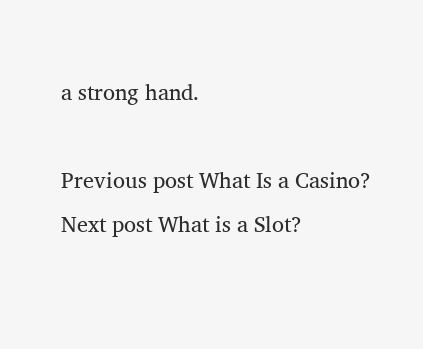a strong hand.

Previous post What Is a Casino?
Next post What is a Slot?